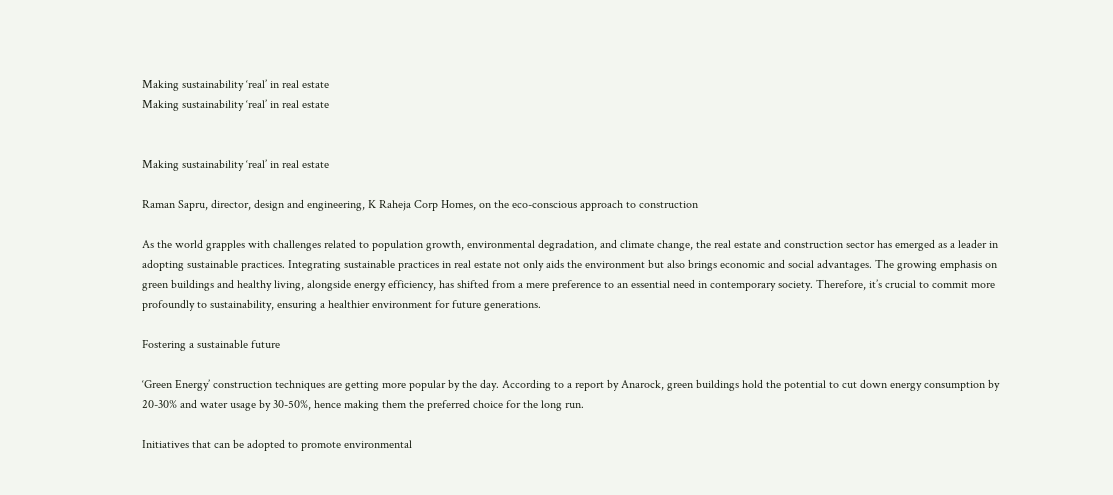Making sustainability ‘real’ in real estate
Making sustainability ‘real’ in real estate


Making sustainability ‘real’ in real estate

Raman Sapru, director, design and engineering, K Raheja Corp Homes, on the eco-conscious approach to construction

As the world grapples with challenges related to population growth, environmental degradation, and climate change, the real estate and construction sector has emerged as a leader in adopting sustainable practices. Integrating sustainable practices in real estate not only aids the environment but also brings economic and social advantages. The growing emphasis on green buildings and healthy living, alongside energy efficiency, has shifted from a mere preference to an essential need in contemporary society. Therefore, it’s crucial to commit more profoundly to sustainability, ensuring a healthier environment for future generations.

Fostering a sustainable future

‘Green Energy’ construction techniques are getting more popular by the day. According to a report by Anarock, green buildings hold the potential to cut down energy consumption by 20-30% and water usage by 30-50%, hence making them the preferred choice for the long run.

Initiatives that can be adopted to promote environmental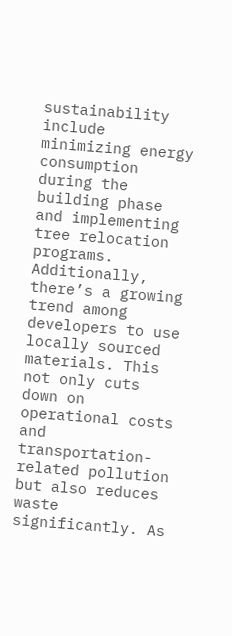sustainability include minimizing energy consumption during the building phase and implementing tree relocation programs. Additionally, there’s a growing trend among developers to use locally sourced materials. This not only cuts down on operational costs and transportation-related pollution but also reduces waste significantly. As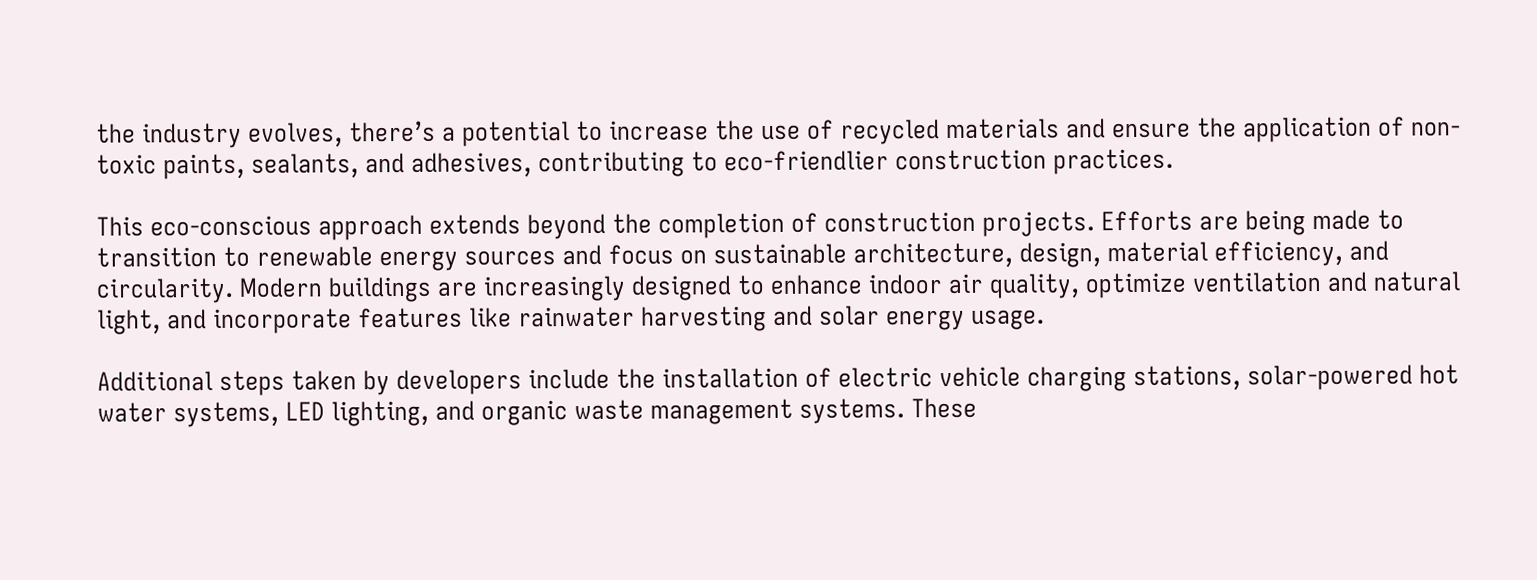the industry evolves, there’s a potential to increase the use of recycled materials and ensure the application of non-toxic paints, sealants, and adhesives, contributing to eco-friendlier construction practices.

This eco-conscious approach extends beyond the completion of construction projects. Efforts are being made to transition to renewable energy sources and focus on sustainable architecture, design, material efficiency, and circularity. Modern buildings are increasingly designed to enhance indoor air quality, optimize ventilation and natural light, and incorporate features like rainwater harvesting and solar energy usage.

Additional steps taken by developers include the installation of electric vehicle charging stations, solar-powered hot water systems, LED lighting, and organic waste management systems. These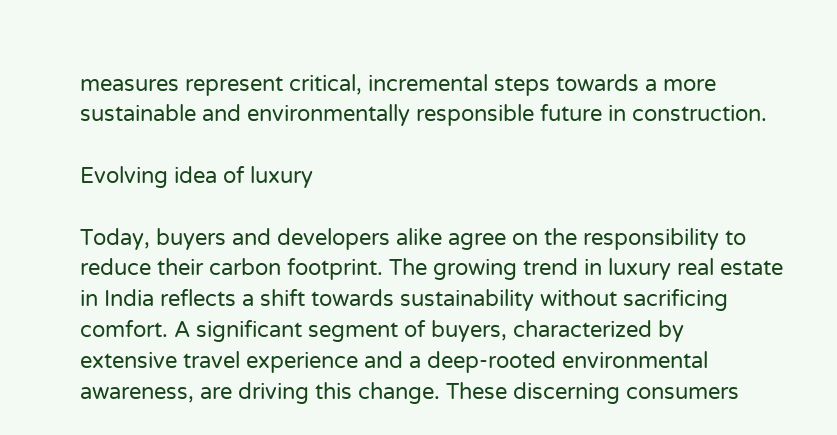measures represent critical, incremental steps towards a more sustainable and environmentally responsible future in construction.

Evolving idea of luxury

Today, buyers and developers alike agree on the responsibility to reduce their carbon footprint. The growing trend in luxury real estate in India reflects a shift towards sustainability without sacrificing comfort. A significant segment of buyers, characterized by extensive travel experience and a deep-rooted environmental awareness, are driving this change. These discerning consumers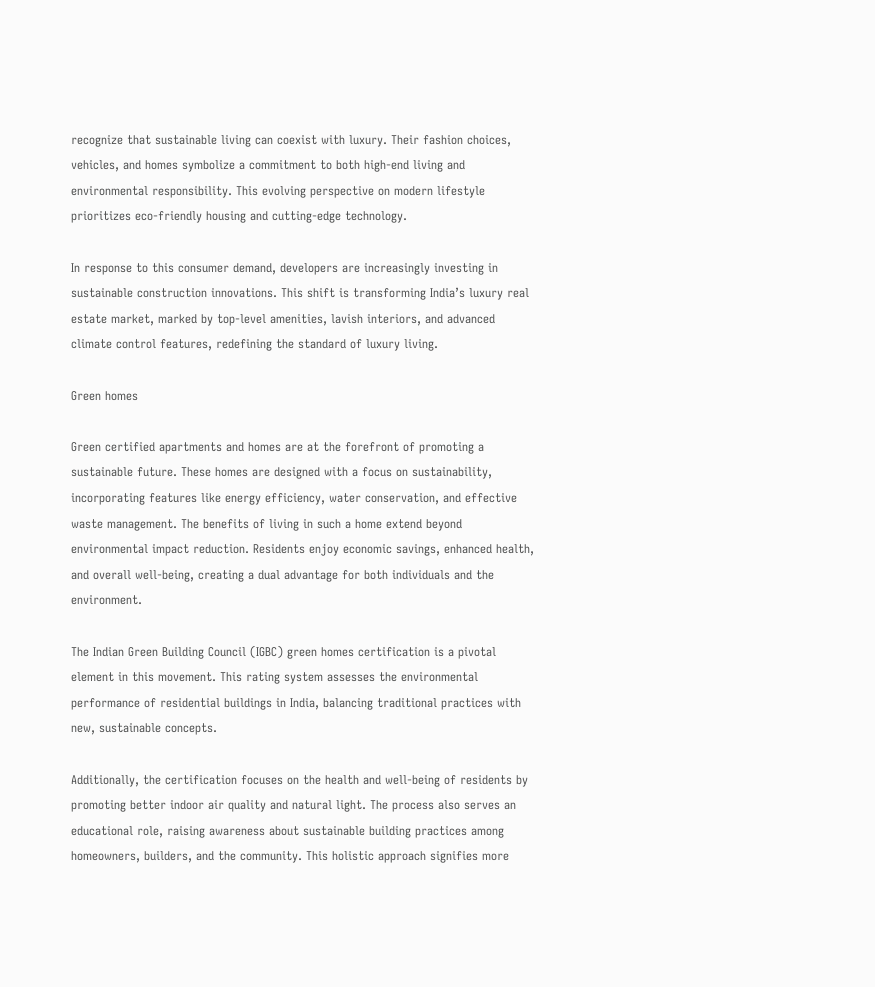recognize that sustainable living can coexist with luxury. Their fashion choices, vehicles, and homes symbolize a commitment to both high-end living and environmental responsibility. This evolving perspective on modern lifestyle prioritizes eco-friendly housing and cutting-edge technology.

In response to this consumer demand, developers are increasingly investing in sustainable construction innovations. This shift is transforming India’s luxury real estate market, marked by top-level amenities, lavish interiors, and advanced climate control features, redefining the standard of luxury living.

Green homes

Green certified apartments and homes are at the forefront of promoting a sustainable future. These homes are designed with a focus on sustainability, incorporating features like energy efficiency, water conservation, and effective waste management. The benefits of living in such a home extend beyond environmental impact reduction. Residents enjoy economic savings, enhanced health, and overall well-being, creating a dual advantage for both individuals and the environment.

The Indian Green Building Council (IGBC) green homes certification is a pivotal element in this movement. This rating system assesses the environmental performance of residential buildings in India, balancing traditional practices with new, sustainable concepts.

Additionally, the certification focuses on the health and well-being of residents by promoting better indoor air quality and natural light. The process also serves an educational role, raising awareness about sustainable building practices among homeowners, builders, and the community. This holistic approach signifies more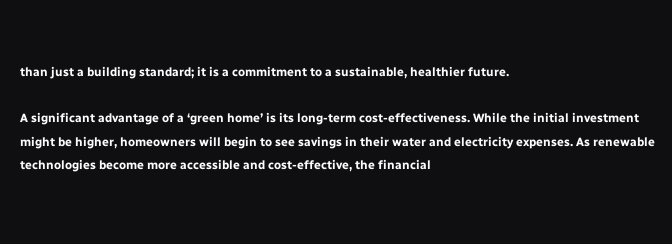than just a building standard; it is a commitment to a sustainable, healthier future.

A significant advantage of a ‘green home’ is its long-term cost-effectiveness. While the initial investment might be higher, homeowners will begin to see savings in their water and electricity expenses. As renewable technologies become more accessible and cost-effective, the financial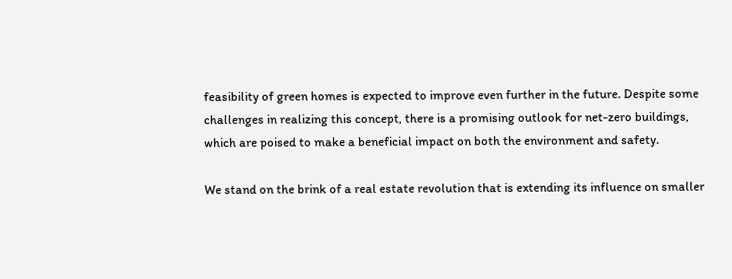feasibility of green homes is expected to improve even further in the future. Despite some challenges in realizing this concept, there is a promising outlook for net-zero buildings, which are poised to make a beneficial impact on both the environment and safety.

We stand on the brink of a real estate revolution that is extending its influence on smaller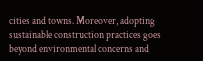cities and towns. Moreover, adopting sustainable construction practices goes beyond environmental concerns and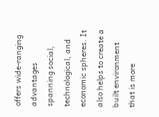offers wide-ranging advantages spanning social, technological, and economic spheres. It also helps to create a built environment that is more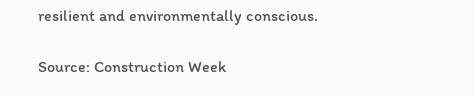resilient and environmentally conscious.

Source: Construction Week